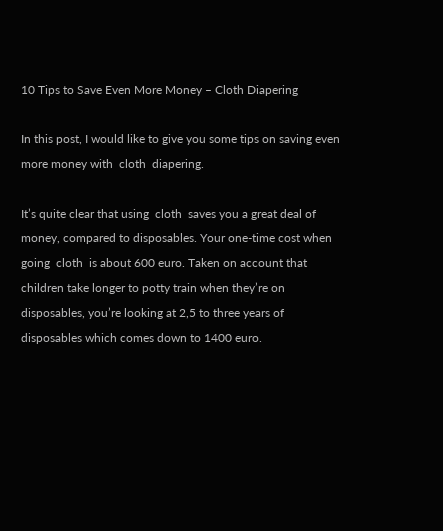10 Tips to Save Even More Money – Cloth Diapering

In this post, I would like to give you some tips on saving even more money with  cloth  diapering.

It’s quite clear that using  cloth  saves you a great deal of money, compared to disposables. Your one-time cost when going  cloth  is about 600 euro. Taken on account that children take longer to potty train when they’re on disposables, you’re looking at 2,5 to three years of disposables which comes down to 1400 euro.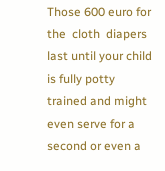Those 600 euro for the  cloth  diapers last until your child is fully potty trained and might even serve for a second or even a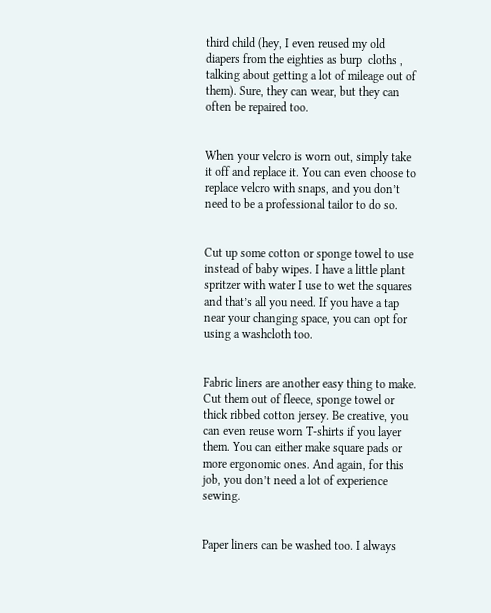third child (hey, I even reused my old diapers from the eighties as burp  cloths , talking about getting a lot of mileage out of them). Sure, they can wear, but they can often be repaired too.


When your velcro is worn out, simply take it off and replace it. You can even choose to replace velcro with snaps, and you don’t need to be a professional tailor to do so.


Cut up some cotton or sponge towel to use instead of baby wipes. I have a little plant spritzer with water I use to wet the squares and that’s all you need. If you have a tap near your changing space, you can opt for using a washcloth too.


Fabric liners are another easy thing to make. Cut them out of fleece, sponge towel or thick ribbed cotton jersey. Be creative, you can even reuse worn T-shirts if you layer them. You can either make square pads or more ergonomic ones. And again, for this job, you don’t need a lot of experience sewing.


Paper liners can be washed too. I always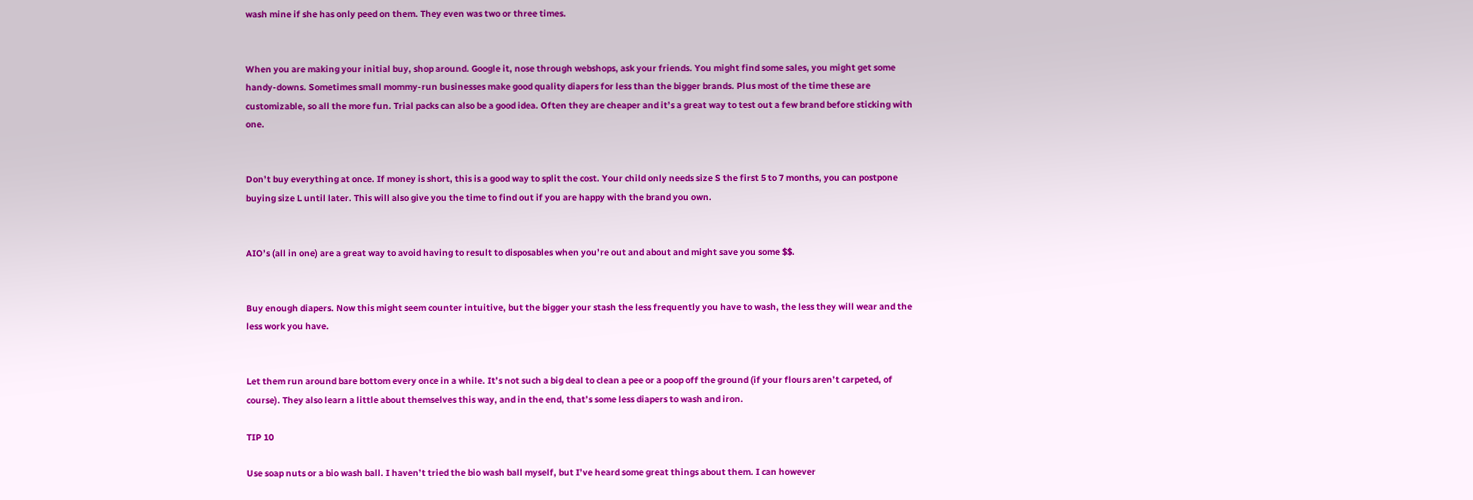wash mine if she has only peed on them. They even was two or three times.


When you are making your initial buy, shop around. Google it, nose through webshops, ask your friends. You might find some sales, you might get some handy-downs. Sometimes small mommy-run businesses make good quality diapers for less than the bigger brands. Plus most of the time these are customizable, so all the more fun. Trial packs can also be a good idea. Often they are cheaper and it’s a great way to test out a few brand before sticking with one.


Don’t buy everything at once. If money is short, this is a good way to split the cost. Your child only needs size S the first 5 to 7 months, you can postpone buying size L until later. This will also give you the time to find out if you are happy with the brand you own.


AIO’s (all in one) are a great way to avoid having to result to disposables when you’re out and about and might save you some $$.


Buy enough diapers. Now this might seem counter intuitive, but the bigger your stash the less frequently you have to wash, the less they will wear and the less work you have.


Let them run around bare bottom every once in a while. It’s not such a big deal to clean a pee or a poop off the ground (if your flours aren’t carpeted, of course). They also learn a little about themselves this way, and in the end, that’s some less diapers to wash and iron.

TIP 10

Use soap nuts or a bio wash ball. I haven’t tried the bio wash ball myself, but I’ve heard some great things about them. I can however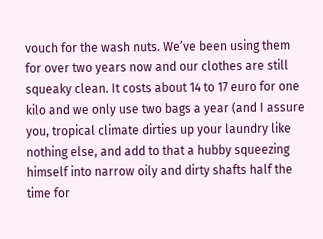vouch for the wash nuts. We’ve been using them for over two years now and our clothes are still squeaky clean. It costs about 14 to 17 euro for one kilo and we only use two bags a year (and I assure you, tropical climate dirties up your laundry like nothing else, and add to that a hubby squeezing himself into narrow oily and dirty shafts half the time for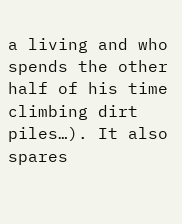a living and who spends the other half of his time climbing dirt piles…). It also spares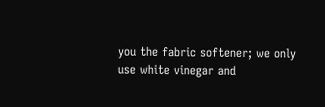you the fabric softener; we only use white vinegar and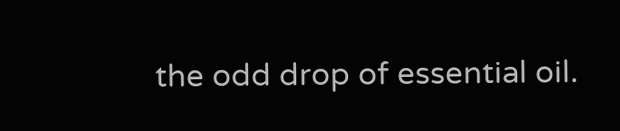the odd drop of essential oil.